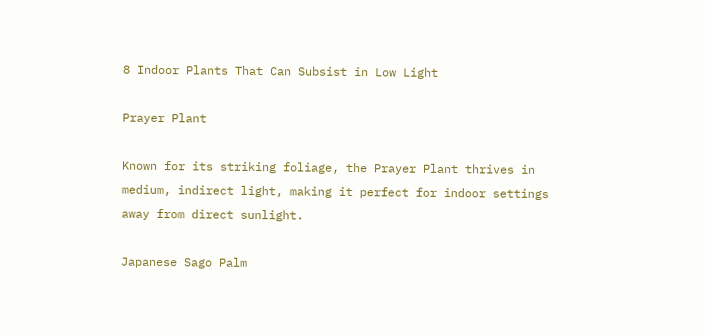8 Indoor Plants That Can Subsist in Low Light

Prayer Plant

Known for its striking foliage, the Prayer Plant thrives in medium, indirect light, making it perfect for indoor settings away from direct sunlight.

Japanese Sago Palm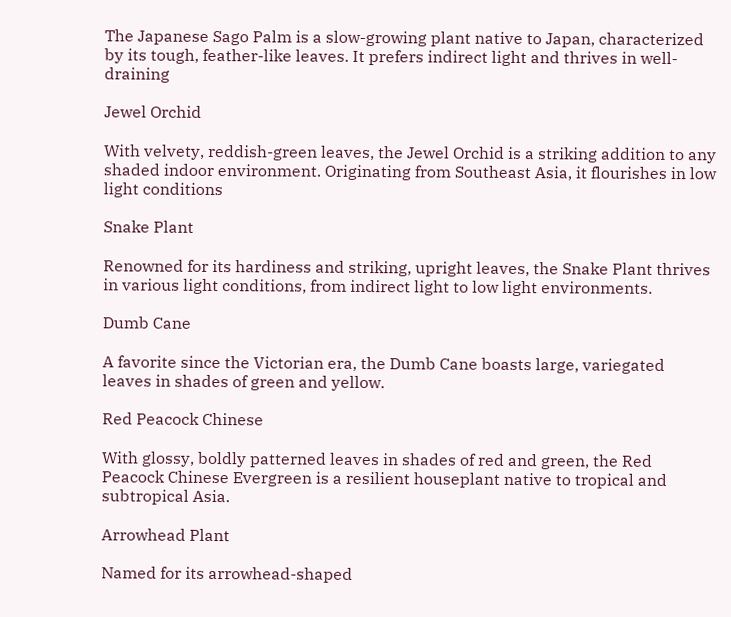The Japanese Sago Palm is a slow-growing plant native to Japan, characterized by its tough, feather-like leaves. It prefers indirect light and thrives in well-draining

Jewel Orchid

With velvety, reddish-green leaves, the Jewel Orchid is a striking addition to any shaded indoor environment. Originating from Southeast Asia, it flourishes in low light conditions

Snake Plant

Renowned for its hardiness and striking, upright leaves, the Snake Plant thrives in various light conditions, from indirect light to low light environments.

Dumb Cane

A favorite since the Victorian era, the Dumb Cane boasts large, variegated leaves in shades of green and yellow.

Red Peacock Chinese

With glossy, boldly patterned leaves in shades of red and green, the Red Peacock Chinese Evergreen is a resilient houseplant native to tropical and subtropical Asia.

Arrowhead Plant

Named for its arrowhead-shaped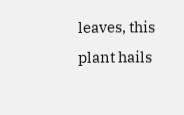leaves, this plant hails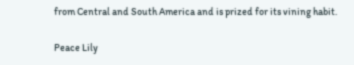from Central and South America and is prized for its vining habit.

Peace Lily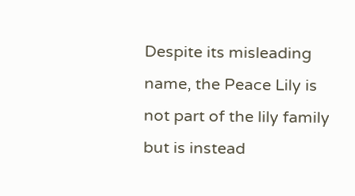Despite its misleading name, the Peace Lily is not part of the lily family but is instead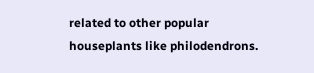related to other popular houseplants like philodendrons.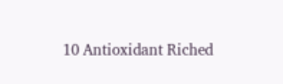10 Antioxidant Riched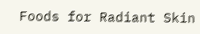Foods for Radiant Skin